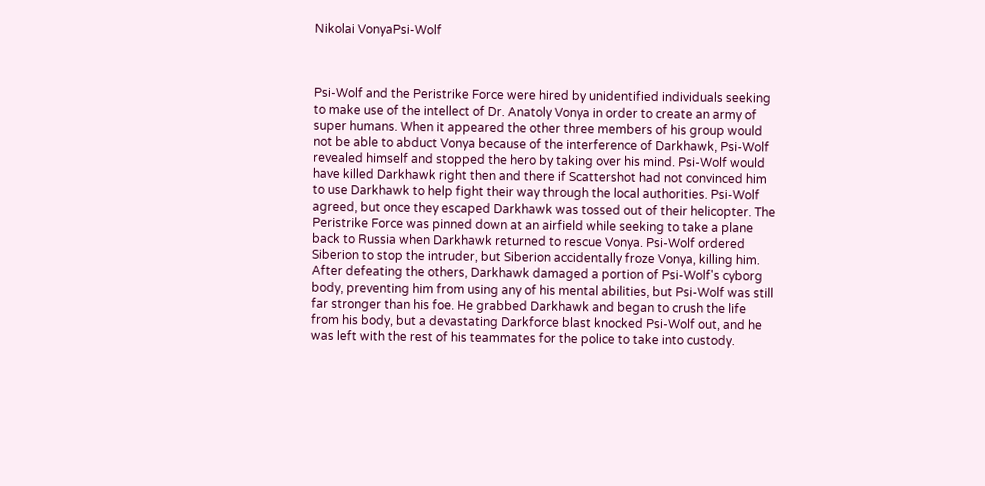Nikolai VonyaPsi-Wolf



Psi-Wolf and the Peristrike Force were hired by unidentified individuals seeking to make use of the intellect of Dr. Anatoly Vonya in order to create an army of super humans. When it appeared the other three members of his group would not be able to abduct Vonya because of the interference of Darkhawk, Psi-Wolf revealed himself and stopped the hero by taking over his mind. Psi-Wolf would have killed Darkhawk right then and there if Scattershot had not convinced him to use Darkhawk to help fight their way through the local authorities. Psi-Wolf agreed, but once they escaped Darkhawk was tossed out of their helicopter. The Peristrike Force was pinned down at an airfield while seeking to take a plane back to Russia when Darkhawk returned to rescue Vonya. Psi-Wolf ordered Siberion to stop the intruder, but Siberion accidentally froze Vonya, killing him. After defeating the others, Darkhawk damaged a portion of Psi-Wolf's cyborg body, preventing him from using any of his mental abilities, but Psi-Wolf was still far stronger than his foe. He grabbed Darkhawk and began to crush the life from his body, but a devastating Darkforce blast knocked Psi-Wolf out, and he was left with the rest of his teammates for the police to take into custody.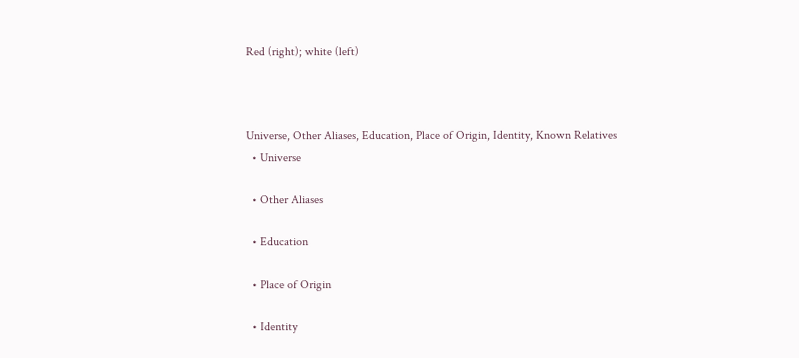Red (right); white (left)



Universe, Other Aliases, Education, Place of Origin, Identity, Known Relatives
  • Universe

  • Other Aliases

  • Education

  • Place of Origin

  • Identity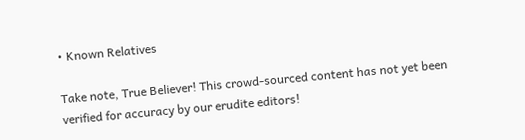• Known Relatives

Take note, True Believer! This crowd-sourced content has not yet been verified for accuracy by our erudite editors!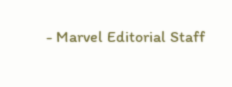- Marvel Editorial Staff